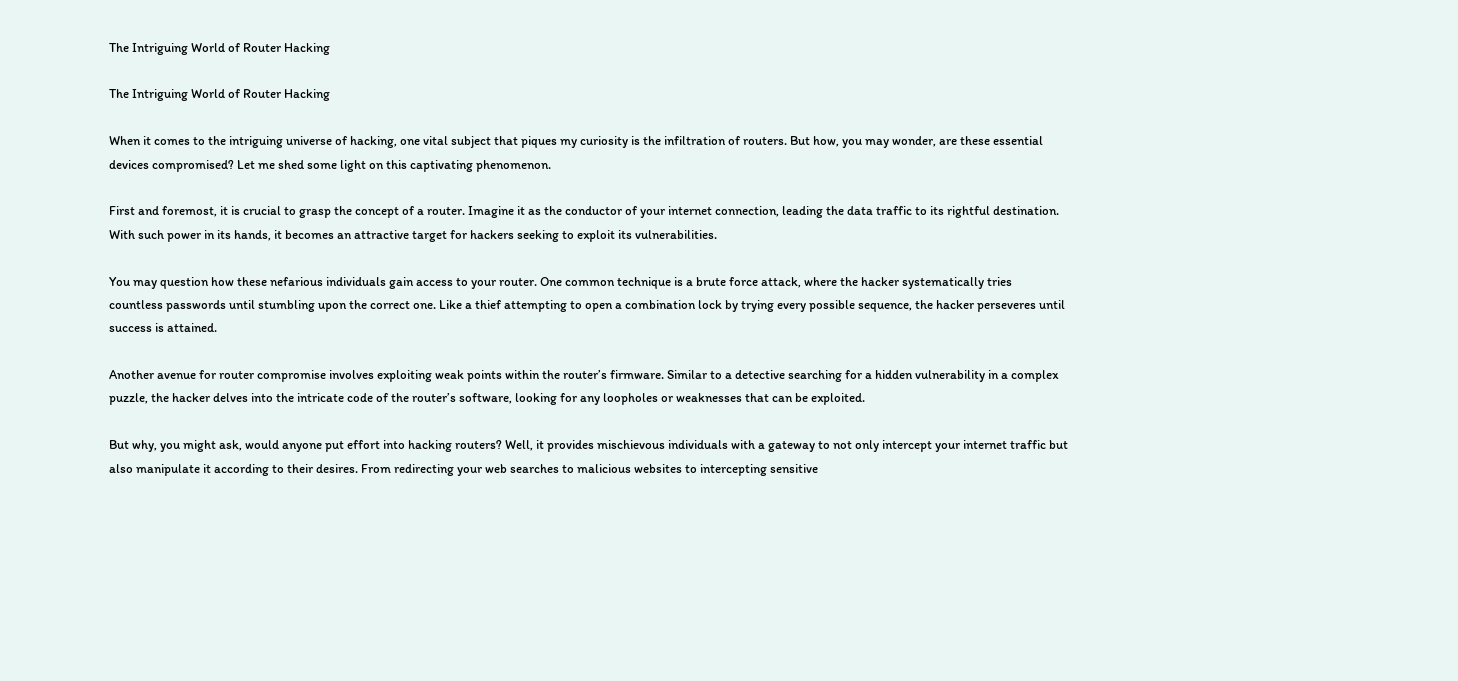The Intriguing World of Router Hacking

The Intriguing World of Router Hacking

When it comes to the intriguing universe of hacking, one vital subject that piques my curiosity is the infiltration of routers. But how, you may wonder, are these essential devices compromised? Let me shed some light on this captivating phenomenon.

First and foremost, it is crucial to grasp the concept of a router. Imagine it as the conductor of your internet connection, leading the data traffic to its rightful destination. With such power in its hands, it becomes an attractive target for hackers seeking to exploit its vulnerabilities.

You may question how these nefarious individuals gain access to your router. One common technique is a brute force attack, where the hacker systematically tries countless passwords until stumbling upon the correct one. Like a thief attempting to open a combination lock by trying every possible sequence, the hacker perseveres until success is attained.

Another avenue for router compromise involves exploiting weak points within the router’s firmware. Similar to a detective searching for a hidden vulnerability in a complex puzzle, the hacker delves into the intricate code of the router’s software, looking for any loopholes or weaknesses that can be exploited.

But why, you might ask, would anyone put effort into hacking routers? Well, it provides mischievous individuals with a gateway to not only intercept your internet traffic but also manipulate it according to their desires. From redirecting your web searches to malicious websites to intercepting sensitive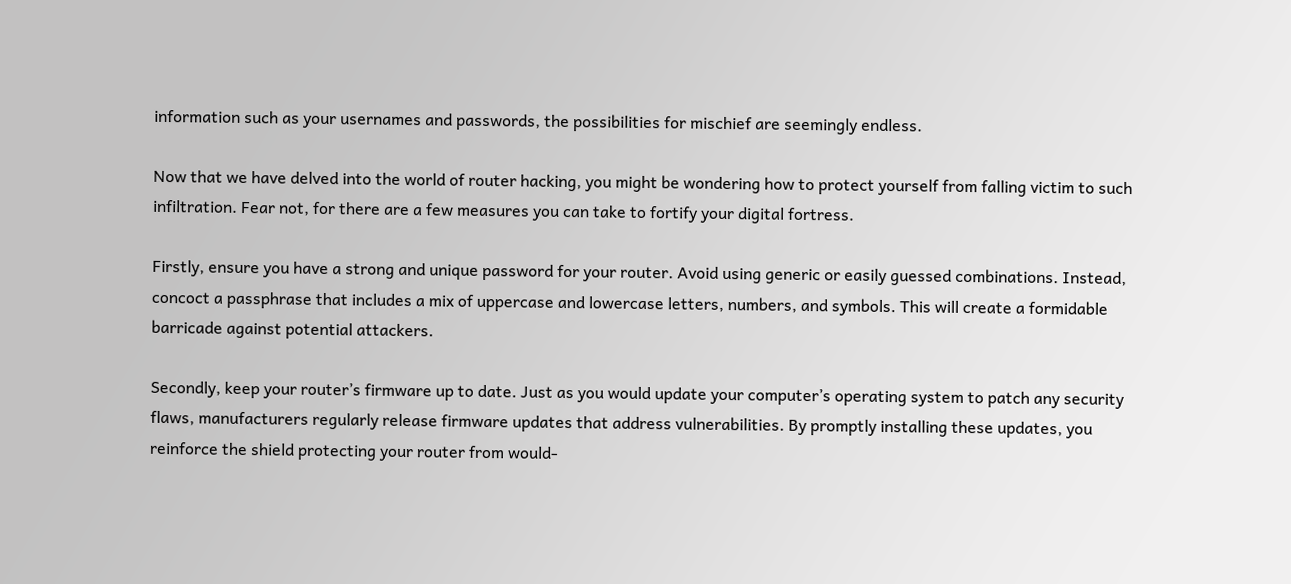information such as your usernames and passwords, the possibilities for mischief are seemingly endless.

Now that we have delved into the world of router hacking, you might be wondering how to protect yourself from falling victim to such infiltration. Fear not, for there are a few measures you can take to fortify your digital fortress.

Firstly, ensure you have a strong and unique password for your router. Avoid using generic or easily guessed combinations. Instead, concoct a passphrase that includes a mix of uppercase and lowercase letters, numbers, and symbols. This will create a formidable barricade against potential attackers.

Secondly, keep your router’s firmware up to date. Just as you would update your computer’s operating system to patch any security flaws, manufacturers regularly release firmware updates that address vulnerabilities. By promptly installing these updates, you reinforce the shield protecting your router from would-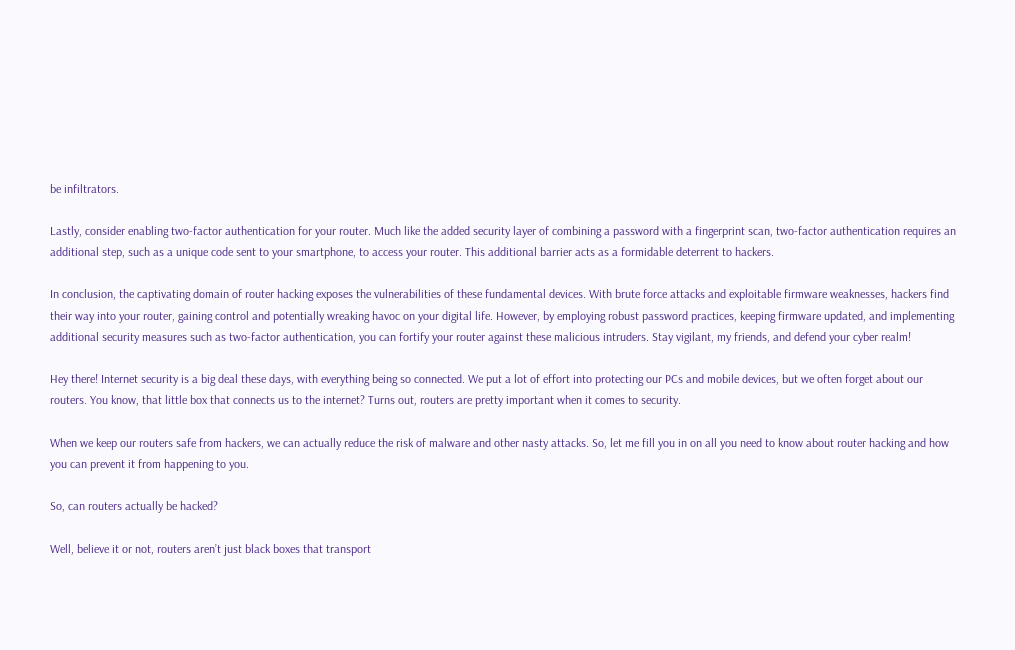be infiltrators.

Lastly, consider enabling two-factor authentication for your router. Much like the added security layer of combining a password with a fingerprint scan, two-factor authentication requires an additional step, such as a unique code sent to your smartphone, to access your router. This additional barrier acts as a formidable deterrent to hackers.

In conclusion, the captivating domain of router hacking exposes the vulnerabilities of these fundamental devices. With brute force attacks and exploitable firmware weaknesses, hackers find their way into your router, gaining control and potentially wreaking havoc on your digital life. However, by employing robust password practices, keeping firmware updated, and implementing additional security measures such as two-factor authentication, you can fortify your router against these malicious intruders. Stay vigilant, my friends, and defend your cyber realm!

Hey there! Internet security is a big deal these days, with everything being so connected. We put a lot of effort into protecting our PCs and mobile devices, but we often forget about our routers. You know, that little box that connects us to the internet? Turns out, routers are pretty important when it comes to security.

When we keep our routers safe from hackers, we can actually reduce the risk of malware and other nasty attacks. So, let me fill you in on all you need to know about router hacking and how you can prevent it from happening to you.

So, can routers actually be hacked?

Well, believe it or not, routers aren’t just black boxes that transport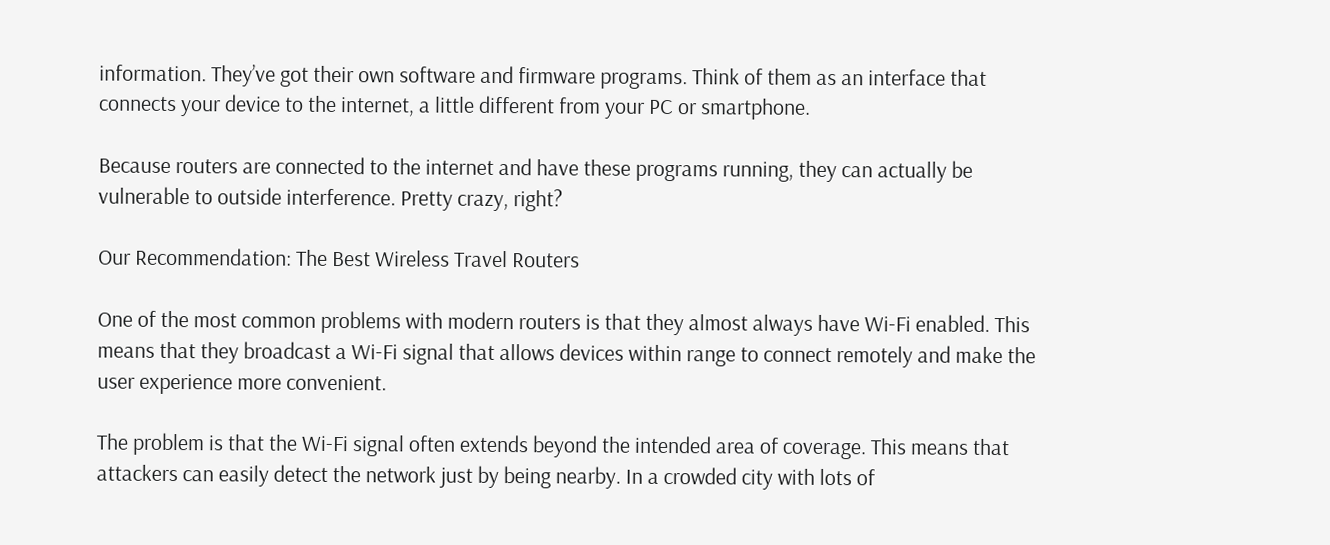information. They’ve got their own software and firmware programs. Think of them as an interface that connects your device to the internet, a little different from your PC or smartphone.

Because routers are connected to the internet and have these programs running, they can actually be vulnerable to outside interference. Pretty crazy, right?

Our Recommendation: The Best Wireless Travel Routers

One of the most common problems with modern routers is that they almost always have Wi-Fi enabled. This means that they broadcast a Wi-Fi signal that allows devices within range to connect remotely and make the user experience more convenient.

The problem is that the Wi-Fi signal often extends beyond the intended area of coverage. This means that attackers can easily detect the network just by being nearby. In a crowded city with lots of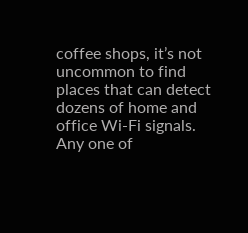coffee shops, it’s not uncommon to find places that can detect dozens of home and office Wi-Fi signals. Any one of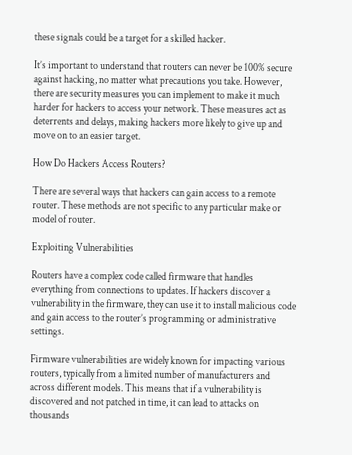these signals could be a target for a skilled hacker.

It’s important to understand that routers can never be 100% secure against hacking, no matter what precautions you take. However, there are security measures you can implement to make it much harder for hackers to access your network. These measures act as deterrents and delays, making hackers more likely to give up and move on to an easier target.

How Do Hackers Access Routers?

There are several ways that hackers can gain access to a remote router. These methods are not specific to any particular make or model of router.

Exploiting Vulnerabilities

Routers have a complex code called firmware that handles everything from connections to updates. If hackers discover a vulnerability in the firmware, they can use it to install malicious code and gain access to the router’s programming or administrative settings.

Firmware vulnerabilities are widely known for impacting various routers, typically from a limited number of manufacturers and across different models. This means that if a vulnerability is discovered and not patched in time, it can lead to attacks on thousands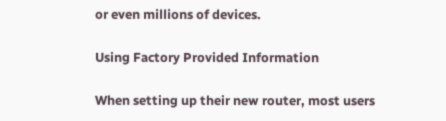or even millions of devices.

Using Factory Provided Information

When setting up their new router, most users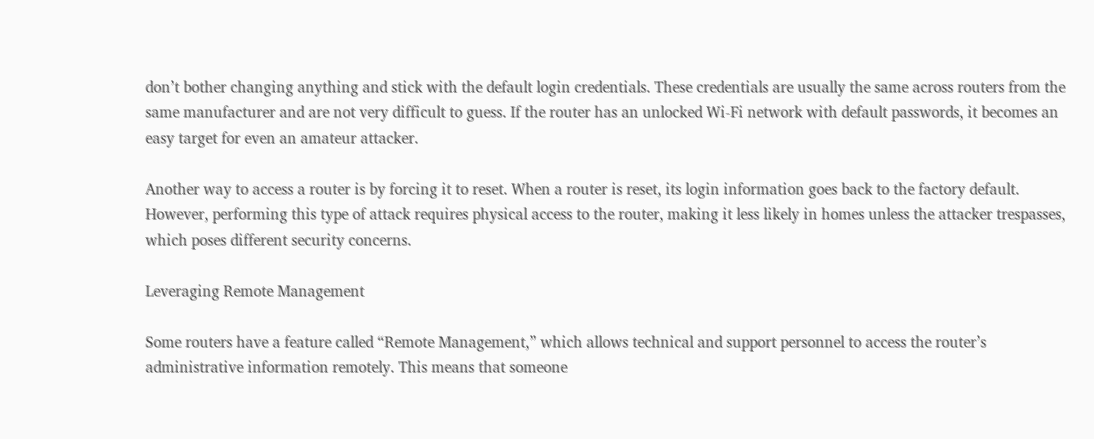don’t bother changing anything and stick with the default login credentials. These credentials are usually the same across routers from the same manufacturer and are not very difficult to guess. If the router has an unlocked Wi-Fi network with default passwords, it becomes an easy target for even an amateur attacker.

Another way to access a router is by forcing it to reset. When a router is reset, its login information goes back to the factory default. However, performing this type of attack requires physical access to the router, making it less likely in homes unless the attacker trespasses, which poses different security concerns.

Leveraging Remote Management

Some routers have a feature called “Remote Management,” which allows technical and support personnel to access the router’s administrative information remotely. This means that someone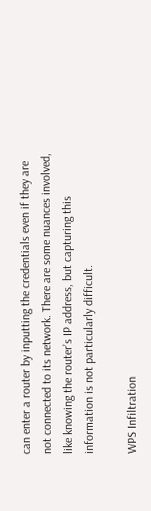can enter a router by inputting the credentials even if they are not connected to its network. There are some nuances involved, like knowing the router’s IP address, but capturing this information is not particularly difficult.

WPS Infiltration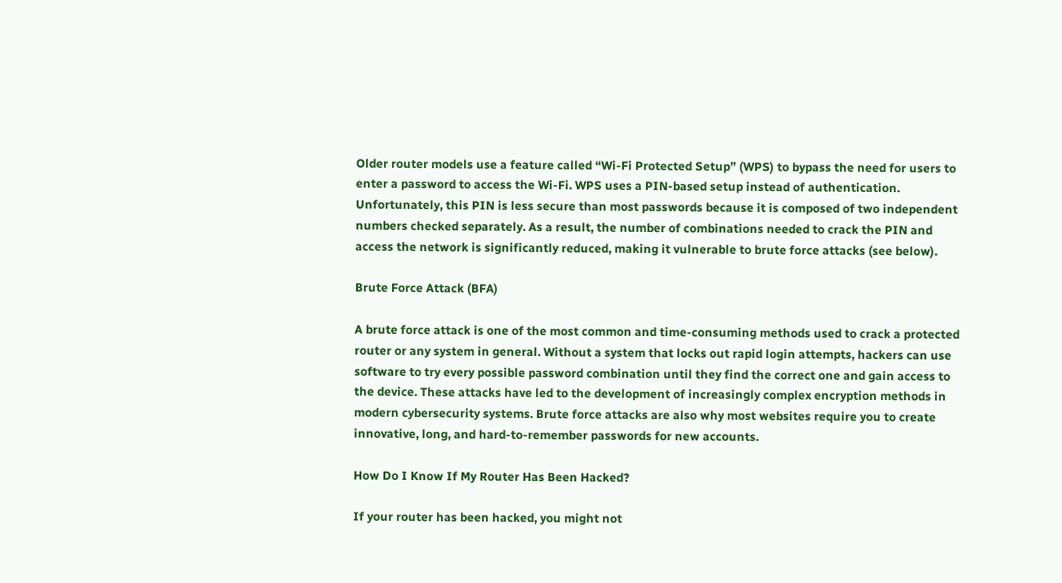Older router models use a feature called “Wi-Fi Protected Setup” (WPS) to bypass the need for users to enter a password to access the Wi-Fi. WPS uses a PIN-based setup instead of authentication. Unfortunately, this PIN is less secure than most passwords because it is composed of two independent numbers checked separately. As a result, the number of combinations needed to crack the PIN and access the network is significantly reduced, making it vulnerable to brute force attacks (see below).

Brute Force Attack (BFA)

A brute force attack is one of the most common and time-consuming methods used to crack a protected router or any system in general. Without a system that locks out rapid login attempts, hackers can use software to try every possible password combination until they find the correct one and gain access to the device. These attacks have led to the development of increasingly complex encryption methods in modern cybersecurity systems. Brute force attacks are also why most websites require you to create innovative, long, and hard-to-remember passwords for new accounts.

How Do I Know If My Router Has Been Hacked?

If your router has been hacked, you might not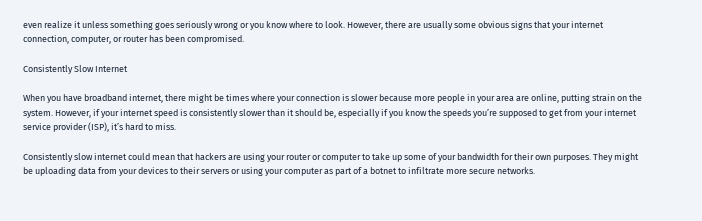even realize it unless something goes seriously wrong or you know where to look. However, there are usually some obvious signs that your internet connection, computer, or router has been compromised.

Consistently Slow Internet

When you have broadband internet, there might be times where your connection is slower because more people in your area are online, putting strain on the system. However, if your internet speed is consistently slower than it should be, especially if you know the speeds you’re supposed to get from your internet service provider (ISP), it’s hard to miss.

Consistently slow internet could mean that hackers are using your router or computer to take up some of your bandwidth for their own purposes. They might be uploading data from your devices to their servers or using your computer as part of a botnet to infiltrate more secure networks.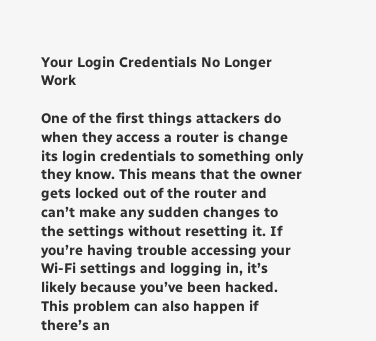Your Login Credentials No Longer Work

One of the first things attackers do when they access a router is change its login credentials to something only they know. This means that the owner gets locked out of the router and can’t make any sudden changes to the settings without resetting it. If you’re having trouble accessing your Wi-Fi settings and logging in, it’s likely because you’ve been hacked. This problem can also happen if there’s an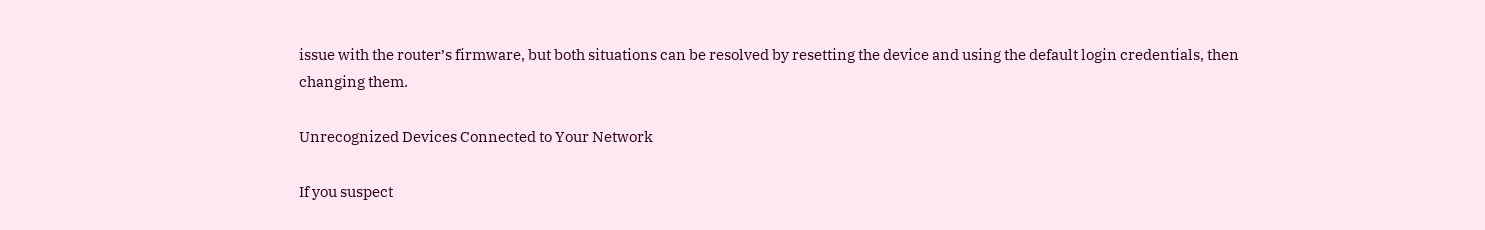issue with the router’s firmware, but both situations can be resolved by resetting the device and using the default login credentials, then changing them.

Unrecognized Devices Connected to Your Network

If you suspect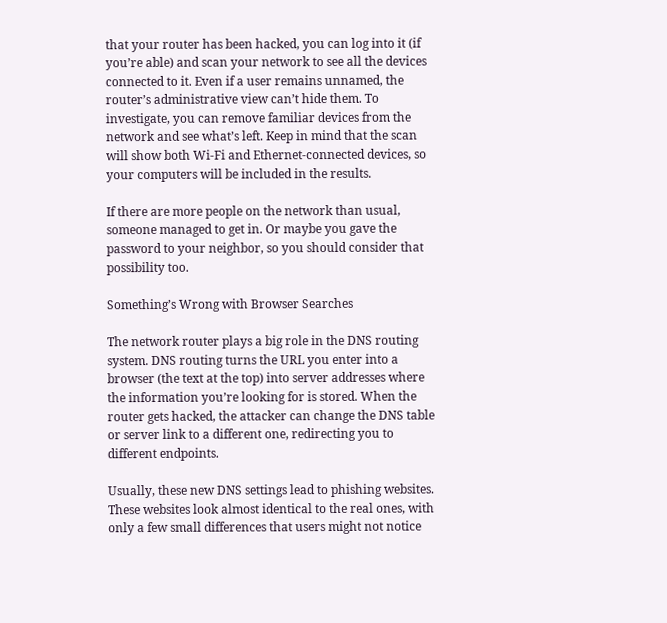that your router has been hacked, you can log into it (if you’re able) and scan your network to see all the devices connected to it. Even if a user remains unnamed, the router’s administrative view can’t hide them. To investigate, you can remove familiar devices from the network and see what’s left. Keep in mind that the scan will show both Wi-Fi and Ethernet-connected devices, so your computers will be included in the results.

If there are more people on the network than usual, someone managed to get in. Or maybe you gave the password to your neighbor, so you should consider that possibility too.

Something’s Wrong with Browser Searches

The network router plays a big role in the DNS routing system. DNS routing turns the URL you enter into a browser (the text at the top) into server addresses where the information you’re looking for is stored. When the router gets hacked, the attacker can change the DNS table or server link to a different one, redirecting you to different endpoints.

Usually, these new DNS settings lead to phishing websites. These websites look almost identical to the real ones, with only a few small differences that users might not notice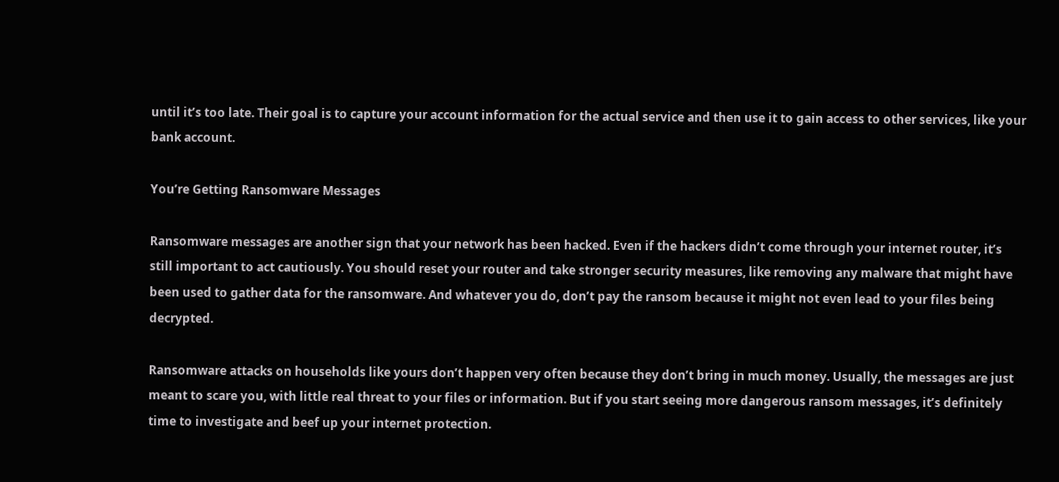until it’s too late. Their goal is to capture your account information for the actual service and then use it to gain access to other services, like your bank account.

You’re Getting Ransomware Messages

Ransomware messages are another sign that your network has been hacked. Even if the hackers didn’t come through your internet router, it’s still important to act cautiously. You should reset your router and take stronger security measures, like removing any malware that might have been used to gather data for the ransomware. And whatever you do, don’t pay the ransom because it might not even lead to your files being decrypted.

Ransomware attacks on households like yours don’t happen very often because they don’t bring in much money. Usually, the messages are just meant to scare you, with little real threat to your files or information. But if you start seeing more dangerous ransom messages, it’s definitely time to investigate and beef up your internet protection.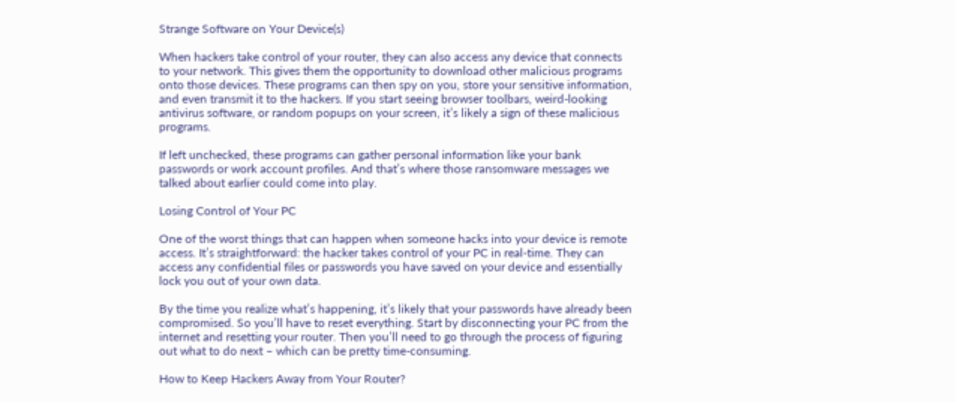Strange Software on Your Device(s)

When hackers take control of your router, they can also access any device that connects to your network. This gives them the opportunity to download other malicious programs onto those devices. These programs can then spy on you, store your sensitive information, and even transmit it to the hackers. If you start seeing browser toolbars, weird-looking antivirus software, or random popups on your screen, it’s likely a sign of these malicious programs.

If left unchecked, these programs can gather personal information like your bank passwords or work account profiles. And that’s where those ransomware messages we talked about earlier could come into play.

Losing Control of Your PC

One of the worst things that can happen when someone hacks into your device is remote access. It’s straightforward: the hacker takes control of your PC in real-time. They can access any confidential files or passwords you have saved on your device and essentially lock you out of your own data.

By the time you realize what’s happening, it’s likely that your passwords have already been compromised. So you’ll have to reset everything. Start by disconnecting your PC from the internet and resetting your router. Then you’ll need to go through the process of figuring out what to do next – which can be pretty time-consuming.

How to Keep Hackers Away from Your Router?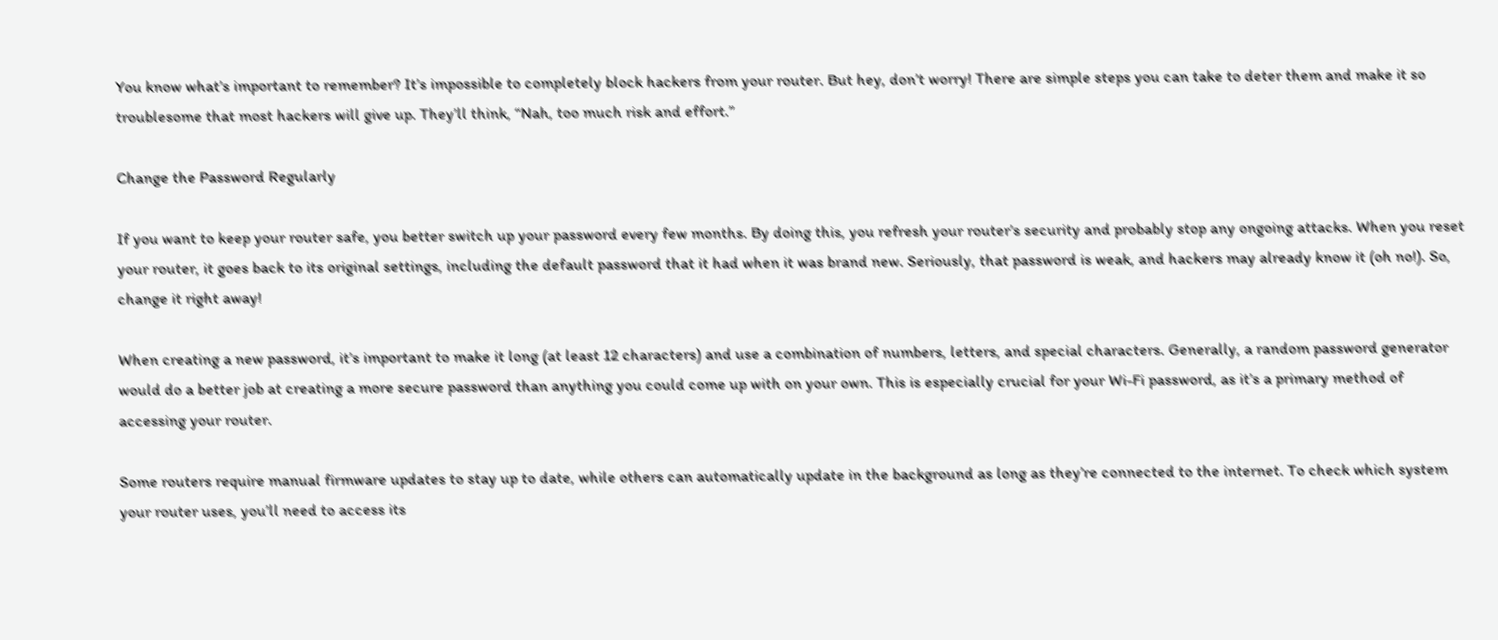You know what’s important to remember? It’s impossible to completely block hackers from your router. But hey, don’t worry! There are simple steps you can take to deter them and make it so troublesome that most hackers will give up. They’ll think, “Nah, too much risk and effort.”

Change the Password Regularly

If you want to keep your router safe, you better switch up your password every few months. By doing this, you refresh your router’s security and probably stop any ongoing attacks. When you reset your router, it goes back to its original settings, including the default password that it had when it was brand new. Seriously, that password is weak, and hackers may already know it (oh no!). So, change it right away!

When creating a new password, it’s important to make it long (at least 12 characters) and use a combination of numbers, letters, and special characters. Generally, a random password generator would do a better job at creating a more secure password than anything you could come up with on your own. This is especially crucial for your Wi-Fi password, as it’s a primary method of accessing your router.

Some routers require manual firmware updates to stay up to date, while others can automatically update in the background as long as they’re connected to the internet. To check which system your router uses, you’ll need to access its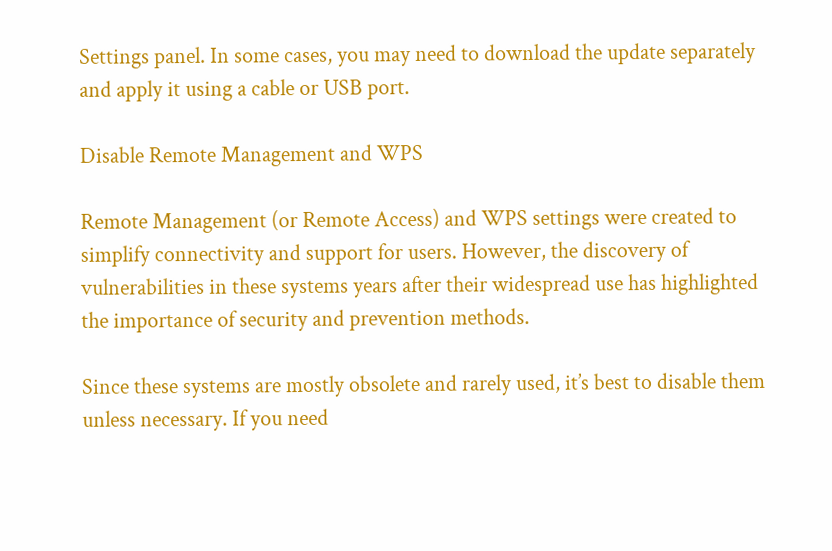Settings panel. In some cases, you may need to download the update separately and apply it using a cable or USB port.

Disable Remote Management and WPS

Remote Management (or Remote Access) and WPS settings were created to simplify connectivity and support for users. However, the discovery of vulnerabilities in these systems years after their widespread use has highlighted the importance of security and prevention methods.

Since these systems are mostly obsolete and rarely used, it’s best to disable them unless necessary. If you need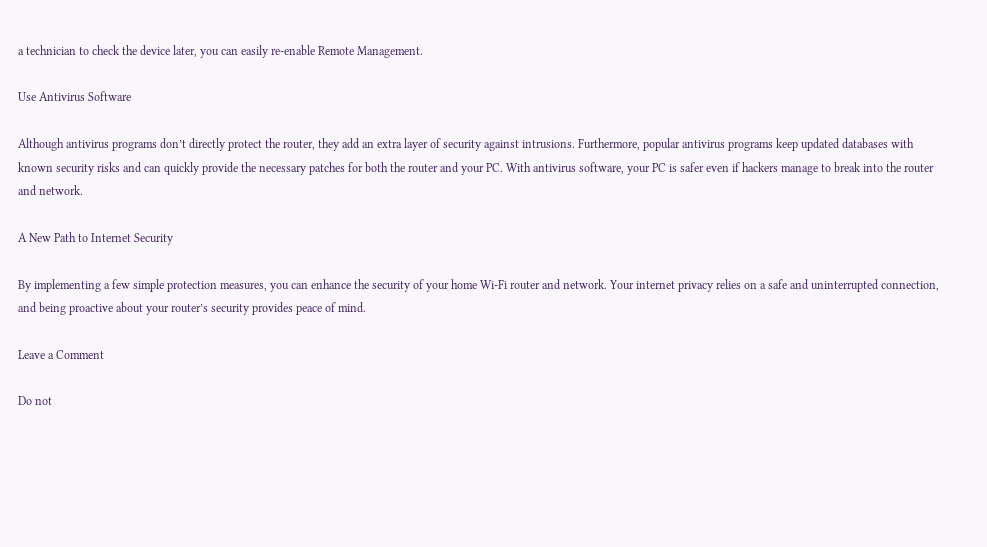a technician to check the device later, you can easily re-enable Remote Management.

Use Antivirus Software

Although antivirus programs don’t directly protect the router, they add an extra layer of security against intrusions. Furthermore, popular antivirus programs keep updated databases with known security risks and can quickly provide the necessary patches for both the router and your PC. With antivirus software, your PC is safer even if hackers manage to break into the router and network.

A New Path to Internet Security

By implementing a few simple protection measures, you can enhance the security of your home Wi-Fi router and network. Your internet privacy relies on a safe and uninterrupted connection, and being proactive about your router’s security provides peace of mind.

Leave a Comment

Do not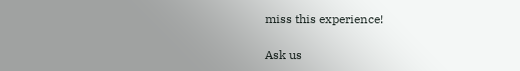miss this experience!

Ask us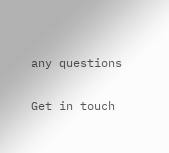any questions

Get in touch